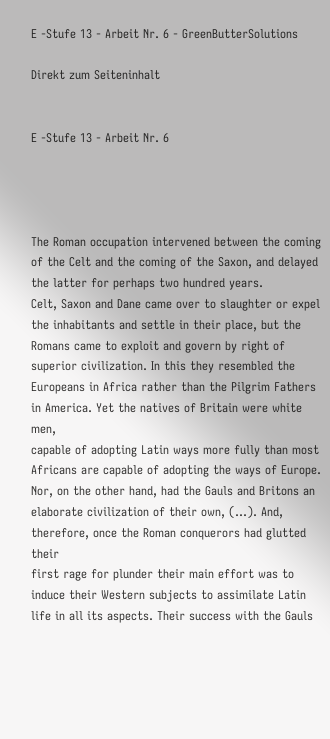E -Stufe 13 - Arbeit Nr. 6 - GreenButterSolutions

Direkt zum Seiteninhalt


E -Stufe 13 - Arbeit Nr. 6




The Roman occupation intervened between the coming of the Celt and the coming of the Saxon, and delayed the latter for perhaps two hundred years.
Celt, Saxon and Dane came over to slaughter or expel the inhabitants and settle in their place, but the Romans came to exploit and govern by right of
superior civilization. In this they resembled the Europeans in Africa rather than the Pilgrim Fathers in America. Yet the natives of Britain were white men,
capable of adopting Latin ways more fully than most Africans are capable of adopting the ways of Europe.
Nor, on the other hand, had the Gauls and Britons an elaborate civilization of their own, (...). And, therefore, once the Roman conquerors had glutted their
first rage for plunder their main effort was to induce their Western subjects to assimilate Latin life in all its aspects. Their success with the Gauls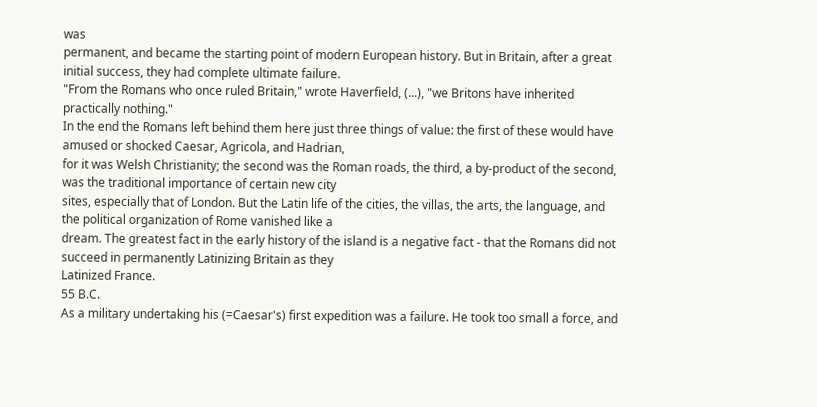was
permanent, and became the starting point of modern European history. But in Britain, after a great initial success, they had complete ultimate failure.
"From the Romans who once ruled Britain," wrote Haverfield, (...), "we Britons have inherited practically nothing."
In the end the Romans left behind them here just three things of value: the first of these would have amused or shocked Caesar, Agricola, and Hadrian,
for it was Welsh Christianity; the second was the Roman roads, the third, a by-product of the second, was the traditional importance of certain new city
sites, especially that of London. But the Latin life of the cities, the villas, the arts, the language, and the political organization of Rome vanished like a
dream. The greatest fact in the early history of the island is a negative fact - that the Romans did not succeed in permanently Latinizing Britain as they
Latinized France.
55 B.C.
As a military undertaking his (=Caesar's) first expedition was a failure. He took too small a force, and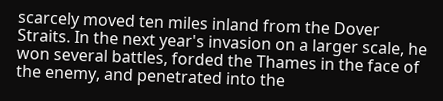scarcely moved ten miles inland from the Dover
Straits. In the next year's invasion on a larger scale, he won several battles, forded the Thames in the face of the enemy, and penetrated into the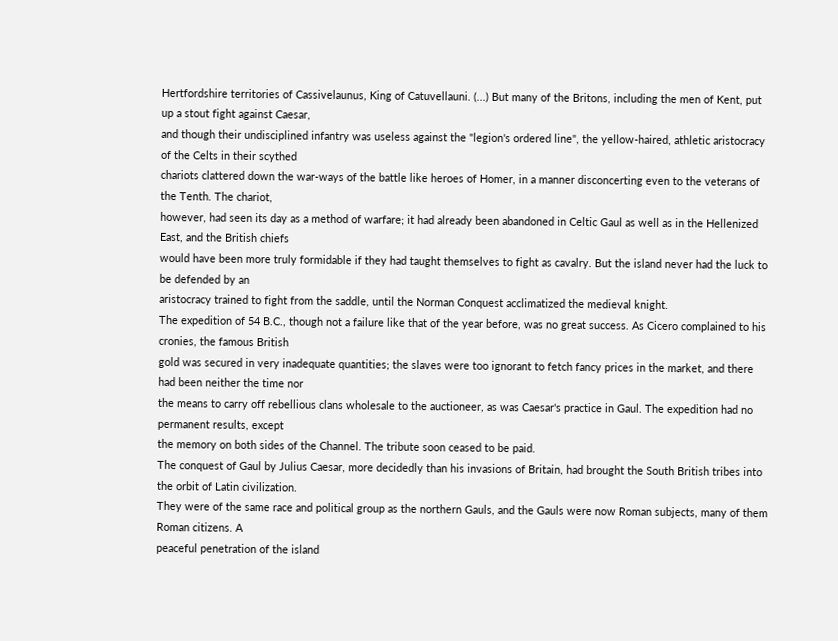Hertfordshire territories of Cassivelaunus, King of Catuvellauni. (...) But many of the Britons, including the men of Kent, put up a stout fight against Caesar,
and though their undisciplined infantry was useless against the "legion's ordered line", the yellow-haired, athletic aristocracy of the Celts in their scythed
chariots clattered down the war-ways of the battle like heroes of Homer, in a manner disconcerting even to the veterans of the Tenth. The chariot,
however, had seen its day as a method of warfare; it had already been abandoned in Celtic Gaul as well as in the Hellenized East, and the British chiefs
would have been more truly formidable if they had taught themselves to fight as cavalry. But the island never had the luck to be defended by an
aristocracy trained to fight from the saddle, until the Norman Conquest acclimatized the medieval knight.
The expedition of 54 B.C., though not a failure like that of the year before, was no great success. As Cicero complained to his cronies, the famous British
gold was secured in very inadequate quantities; the slaves were too ignorant to fetch fancy prices in the market, and there had been neither the time nor
the means to carry off rebellious clans wholesale to the auctioneer, as was Caesar's practice in Gaul. The expedition had no permanent results, except
the memory on both sides of the Channel. The tribute soon ceased to be paid.
The conquest of Gaul by Julius Caesar, more decidedly than his invasions of Britain, had brought the South British tribes into the orbit of Latin civilization.
They were of the same race and political group as the northern Gauls, and the Gauls were now Roman subjects, many of them Roman citizens. A
peaceful penetration of the island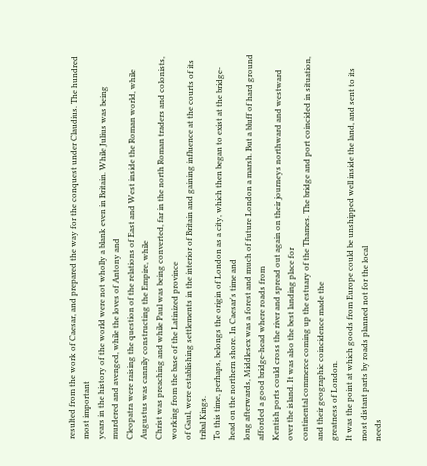resulted from the work of Caesar, and prepared the way for the conquest under Claudius. The hundred most important
years in the history of the world were not wholly a blank even in Britain. While Julius was being murdered and avenged, while the loves of Antony and
Cleopatra were raising the question of the relations of East and West inside the Roman world, while Augustus was cannily constructing the Empire, while
Christ was preaching and while Paul was being converted, far in the north Roman traders and colonists, working from the base of the Latinized province
of Gaul, were establishing settlements in the interior of Britain and gaining influence at the courts of its tribal Kings.
To this time, perhaps, belongs the origin of London as a city, which then began to exist at the bridge-head on the northern shore. In Caesar's time and
long afterwards, Middlesex was a forest and much of future London a marsh. But a bluff of hard ground afforded a good bridge-head where roads from
Kentish ports could cross the river and spread out again on their journeys northward and westward over the island. It was also the best landing place for
continental commerce coming up the estuary of the Thames. The bridge and port coincided in situation, and their geographic coincidence made the
greatness of London.
It was the point at which goods from Europe could be unshipped well inside the land, and sent to its most distant parts by roads planned not for the local
needs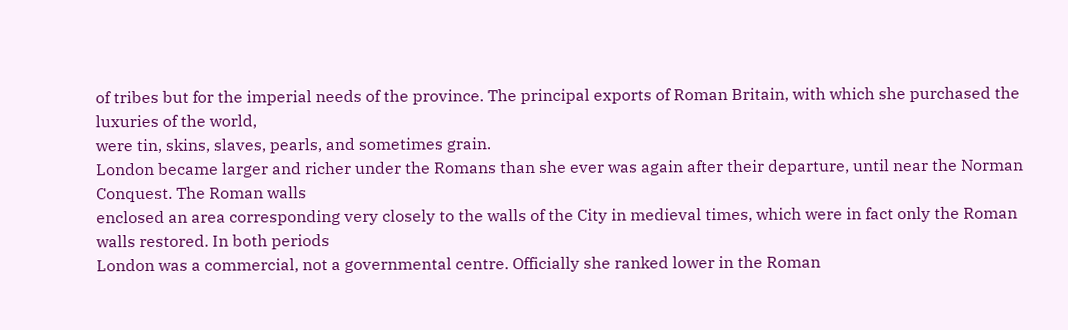of tribes but for the imperial needs of the province. The principal exports of Roman Britain, with which she purchased the luxuries of the world,
were tin, skins, slaves, pearls, and sometimes grain.
London became larger and richer under the Romans than she ever was again after their departure, until near the Norman Conquest. The Roman walls
enclosed an area corresponding very closely to the walls of the City in medieval times, which were in fact only the Roman walls restored. In both periods
London was a commercial, not a governmental centre. Officially she ranked lower in the Roman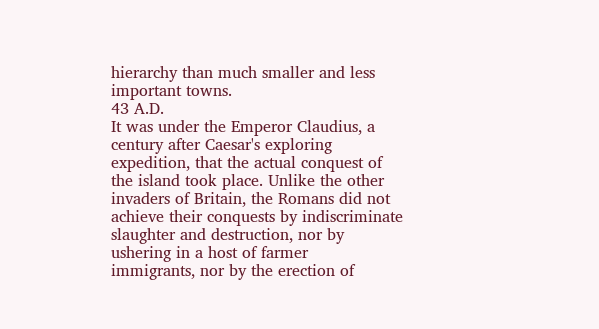hierarchy than much smaller and less important towns.
43 A.D.
It was under the Emperor Claudius, a century after Caesar's exploring expedition, that the actual conquest of the island took place. Unlike the other
invaders of Britain, the Romans did not achieve their conquests by indiscriminate slaughter and destruction, nor by ushering in a host of farmer
immigrants, nor by the erection of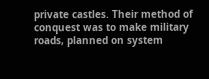private castles. Their method of conquest was to make military roads, planned on system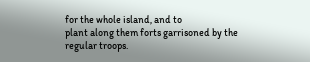for the whole island, and to
plant along them forts garrisoned by the regular troops.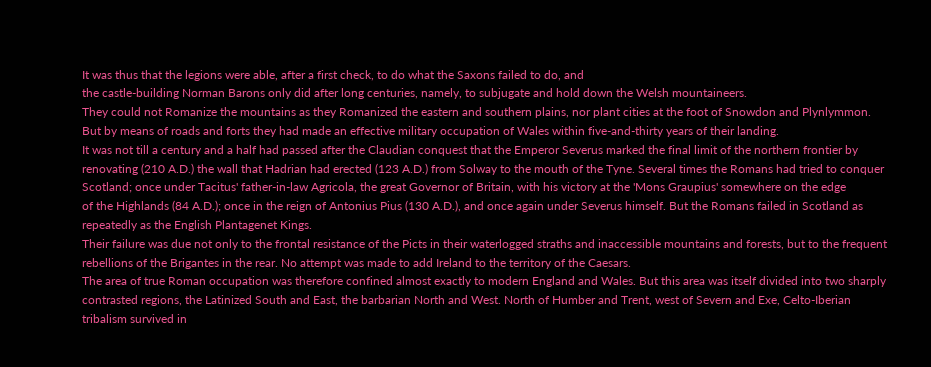It was thus that the legions were able, after a first check, to do what the Saxons failed to do, and
the castle-building Norman Barons only did after long centuries, namely, to subjugate and hold down the Welsh mountaineers.
They could not Romanize the mountains as they Romanized the eastern and southern plains, nor plant cities at the foot of Snowdon and Plynlymmon.
But by means of roads and forts they had made an effective military occupation of Wales within five-and-thirty years of their landing.
It was not till a century and a half had passed after the Claudian conquest that the Emperor Severus marked the final limit of the northern frontier by
renovating (210 A.D.) the wall that Hadrian had erected (123 A.D.) from Solway to the mouth of the Tyne. Several times the Romans had tried to conquer
Scotland; once under Tacitus' father-in-law Agricola, the great Governor of Britain, with his victory at the 'Mons Graupius' somewhere on the edge
of the Highlands (84 A.D.); once in the reign of Antonius Pius (130 A.D.), and once again under Severus himself. But the Romans failed in Scotland as
repeatedly as the English Plantagenet Kings.
Their failure was due not only to the frontal resistance of the Picts in their waterlogged straths and inaccessible mountains and forests, but to the frequent
rebellions of the Brigantes in the rear. No attempt was made to add Ireland to the territory of the Caesars.
The area of true Roman occupation was therefore confined almost exactly to modern England and Wales. But this area was itself divided into two sharply
contrasted regions, the Latinized South and East, the barbarian North and West. North of Humber and Trent, west of Severn and Exe, Celto-Iberian
tribalism survived in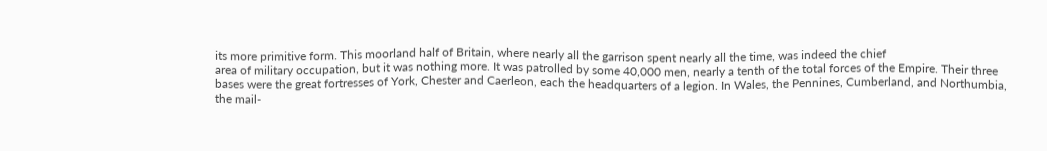its more primitive form. This moorland half of Britain, where nearly all the garrison spent nearly all the time, was indeed the chief
area of military occupation, but it was nothing more. It was patrolled by some 40,000 men, nearly a tenth of the total forces of the Empire. Their three
bases were the great fortresses of York, Chester and Caerleon, each the headquarters of a legion. In Wales, the Pennines, Cumberland, and Northumbia,
the mail-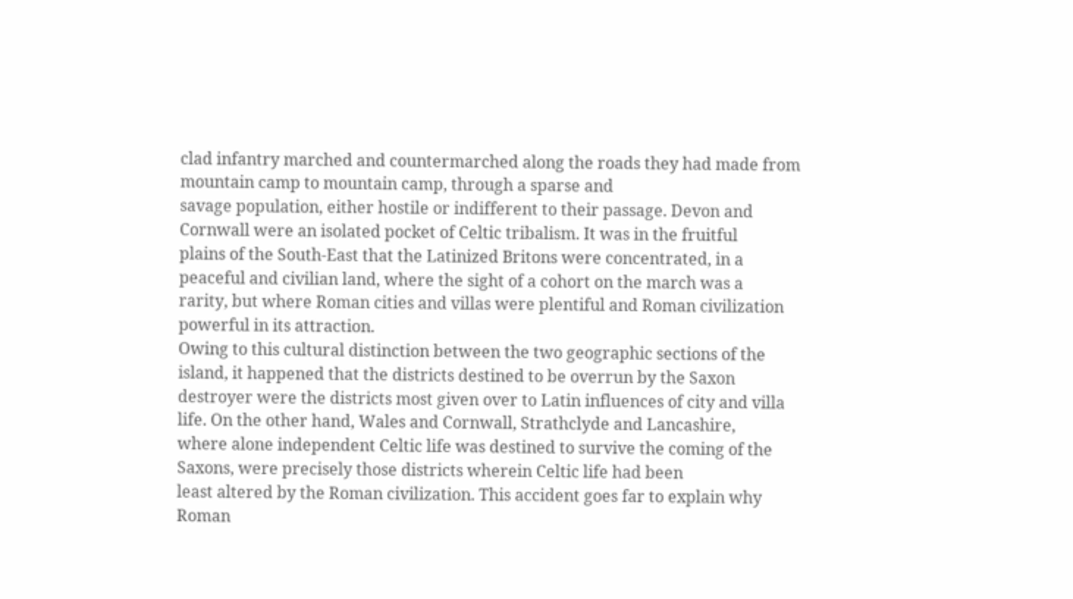clad infantry marched and countermarched along the roads they had made from mountain camp to mountain camp, through a sparse and
savage population, either hostile or indifferent to their passage. Devon and Cornwall were an isolated pocket of Celtic tribalism. It was in the fruitful
plains of the South-East that the Latinized Britons were concentrated, in a peaceful and civilian land, where the sight of a cohort on the march was a
rarity, but where Roman cities and villas were plentiful and Roman civilization powerful in its attraction.
Owing to this cultural distinction between the two geographic sections of the island, it happened that the districts destined to be overrun by the Saxon
destroyer were the districts most given over to Latin influences of city and villa life. On the other hand, Wales and Cornwall, Strathclyde and Lancashire,
where alone independent Celtic life was destined to survive the coming of the Saxons, were precisely those districts wherein Celtic life had been
least altered by the Roman civilization. This accident goes far to explain why Roman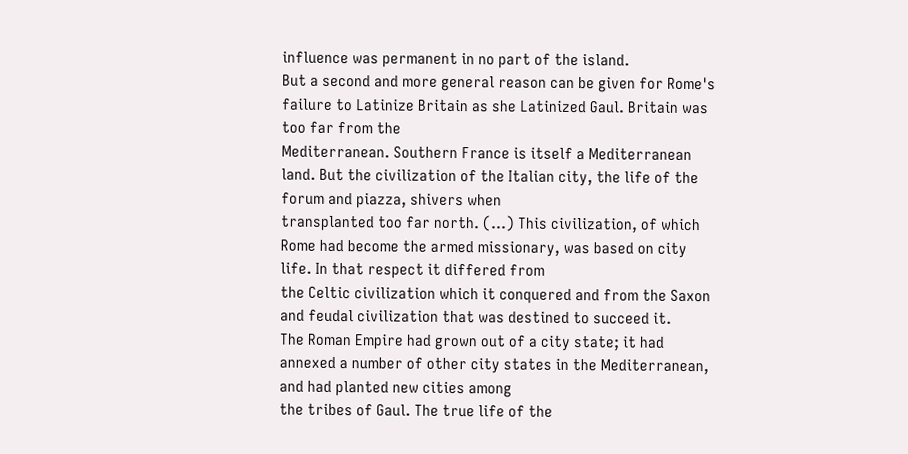influence was permanent in no part of the island.
But a second and more general reason can be given for Rome's failure to Latinize Britain as she Latinized Gaul. Britain was too far from the
Mediterranean. Southern France is itself a Mediterranean land. But the civilization of the Italian city, the life of the forum and piazza, shivers when
transplanted too far north. (...) This civilization, of which Rome had become the armed missionary, was based on city life. In that respect it differed from
the Celtic civilization which it conquered and from the Saxon and feudal civilization that was destined to succeed it.
The Roman Empire had grown out of a city state; it had annexed a number of other city states in the Mediterranean, and had planted new cities among
the tribes of Gaul. The true life of the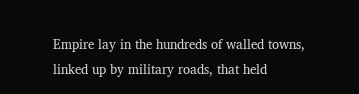Empire lay in the hundreds of walled towns, linked up by military roads, that held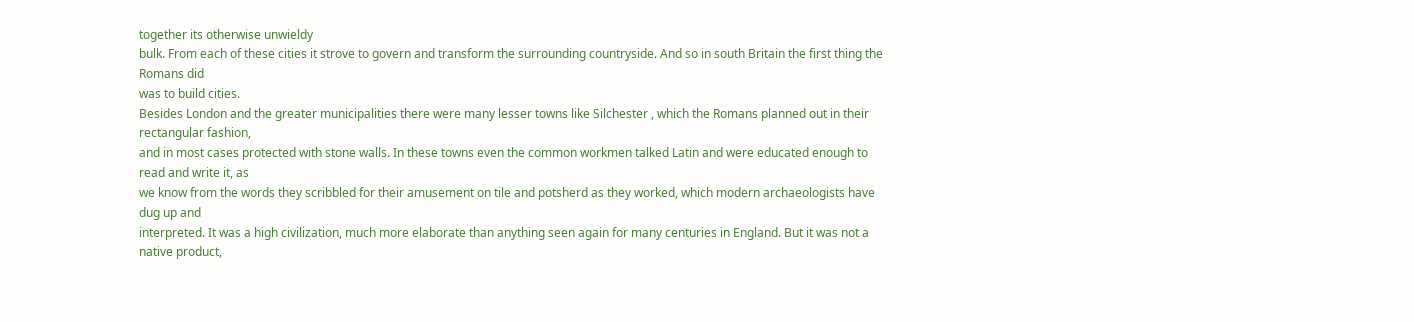together its otherwise unwieldy
bulk. From each of these cities it strove to govern and transform the surrounding countryside. And so in south Britain the first thing the Romans did
was to build cities.
Besides London and the greater municipalities there were many lesser towns like Silchester , which the Romans planned out in their rectangular fashion,
and in most cases protected with stone walls. In these towns even the common workmen talked Latin and were educated enough to read and write it, as
we know from the words they scribbled for their amusement on tile and potsherd as they worked, which modern archaeologists have dug up and
interpreted. It was a high civilization, much more elaborate than anything seen again for many centuries in England. But it was not a native product,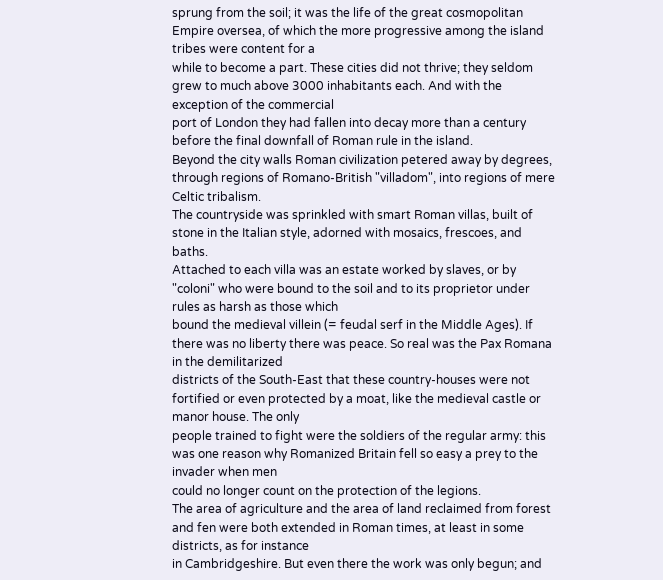sprung from the soil; it was the life of the great cosmopolitan Empire oversea, of which the more progressive among the island tribes were content for a
while to become a part. These cities did not thrive; they seldom grew to much above 3000 inhabitants each. And with the exception of the commercial
port of London they had fallen into decay more than a century before the final downfall of Roman rule in the island.
Beyond the city walls Roman civilization petered away by degrees, through regions of Romano-British "villadom", into regions of mere Celtic tribalism.
The countryside was sprinkled with smart Roman villas, built of stone in the Italian style, adorned with mosaics, frescoes, and baths.
Attached to each villa was an estate worked by slaves, or by "coloni" who were bound to the soil and to its proprietor under rules as harsh as those which
bound the medieval villein (= feudal serf in the Middle Ages). If there was no liberty there was peace. So real was the Pax Romana in the demilitarized
districts of the South-East that these country-houses were not fortified or even protected by a moat, like the medieval castle or manor house. The only
people trained to fight were the soldiers of the regular army: this was one reason why Romanized Britain fell so easy a prey to the invader when men
could no longer count on the protection of the legions.
The area of agriculture and the area of land reclaimed from forest and fen were both extended in Roman times, at least in some districts, as for instance
in Cambridgeshire. But even there the work was only begun; and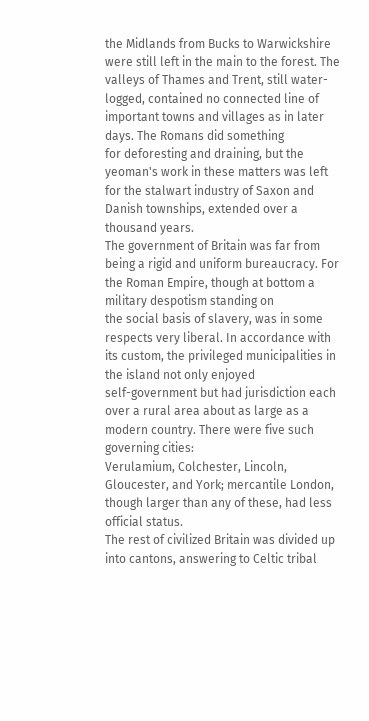the Midlands from Bucks to Warwickshire were still left in the main to the forest. The
valleys of Thames and Trent, still water-logged, contained no connected line of important towns and villages as in later days. The Romans did something
for deforesting and draining, but the yeoman's work in these matters was left for the stalwart industry of Saxon and Danish townships, extended over a
thousand years.
The government of Britain was far from being a rigid and uniform bureaucracy. For the Roman Empire, though at bottom a military despotism standing on
the social basis of slavery, was in some respects very liberal. In accordance with its custom, the privileged municipalities in the island not only enjoyed
self-government but had jurisdiction each over a rural area about as large as a modern country. There were five such governing cities:
Verulamium, Colchester, Lincoln, Gloucester, and York; mercantile London, though larger than any of these, had less official status.
The rest of civilized Britain was divided up into cantons, answering to Celtic tribal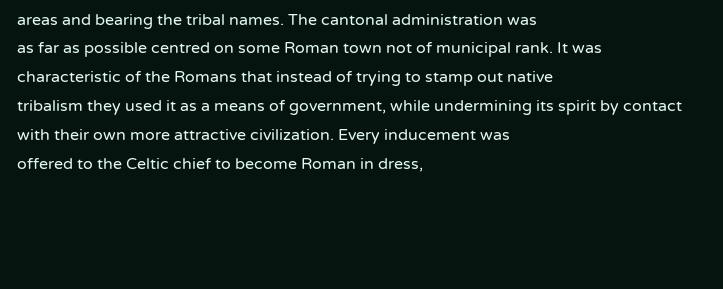areas and bearing the tribal names. The cantonal administration was
as far as possible centred on some Roman town not of municipal rank. It was characteristic of the Romans that instead of trying to stamp out native
tribalism they used it as a means of government, while undermining its spirit by contact with their own more attractive civilization. Every inducement was
offered to the Celtic chief to become Roman in dress,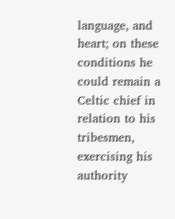language, and heart; on these conditions he could remain a Celtic chief in relation to his tribesmen,
exercising his authority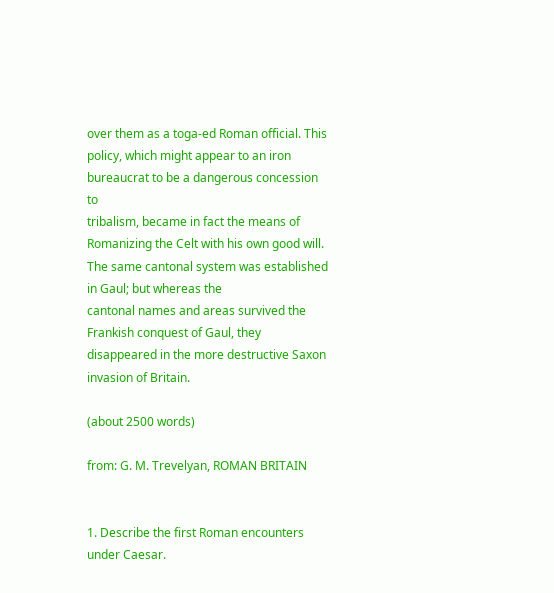over them as a toga-ed Roman official. This policy, which might appear to an iron bureaucrat to be a dangerous concession to
tribalism, became in fact the means of Romanizing the Celt with his own good will. The same cantonal system was established in Gaul; but whereas the
cantonal names and areas survived the Frankish conquest of Gaul, they disappeared in the more destructive Saxon invasion of Britain.

(about 2500 words)

from: G. M. Trevelyan, ROMAN BRITAIN


1. Describe the first Roman encounters under Caesar.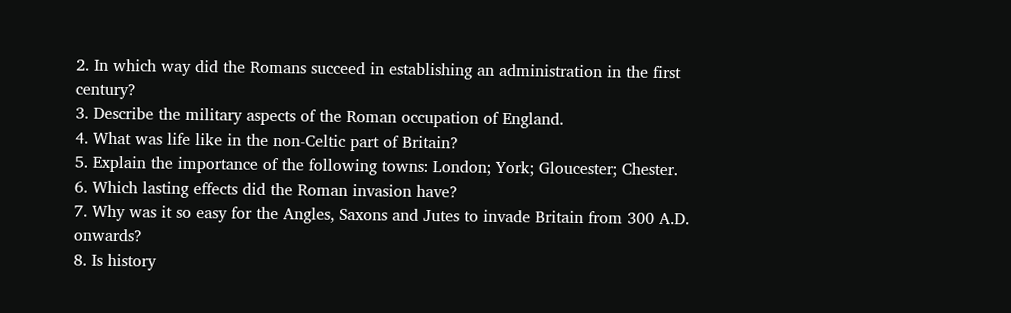2. In which way did the Romans succeed in establishing an administration in the first century?
3. Describe the military aspects of the Roman occupation of England.
4. What was life like in the non-Celtic part of Britain?
5. Explain the importance of the following towns: London; York; Gloucester; Chester.
6. Which lasting effects did the Roman invasion have?
7. Why was it so easy for the Angles, Saxons and Jutes to invade Britain from 300 A.D. onwards?
8. Is history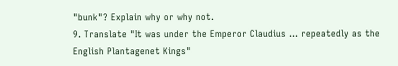"bunk"? Explain why or why not.
9. Translate "It was under the Emperor Claudius ... repeatedly as the English Plantagenet Kings"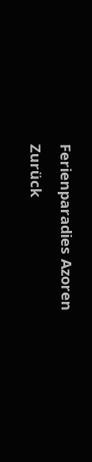Ferienparadies Azoren
Zurück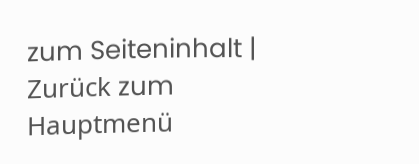zum Seiteninhalt | Zurück zum Hauptmenü